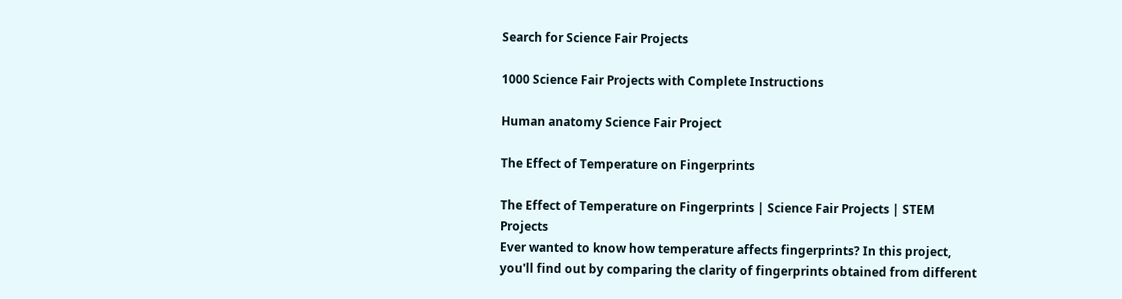Search for Science Fair Projects

1000 Science Fair Projects with Complete Instructions

Human anatomy Science Fair Project

The Effect of Temperature on Fingerprints

The Effect of Temperature on Fingerprints | Science Fair Projects | STEM Projects
Ever wanted to know how temperature affects fingerprints? In this project, you'll find out by comparing the clarity of fingerprints obtained from different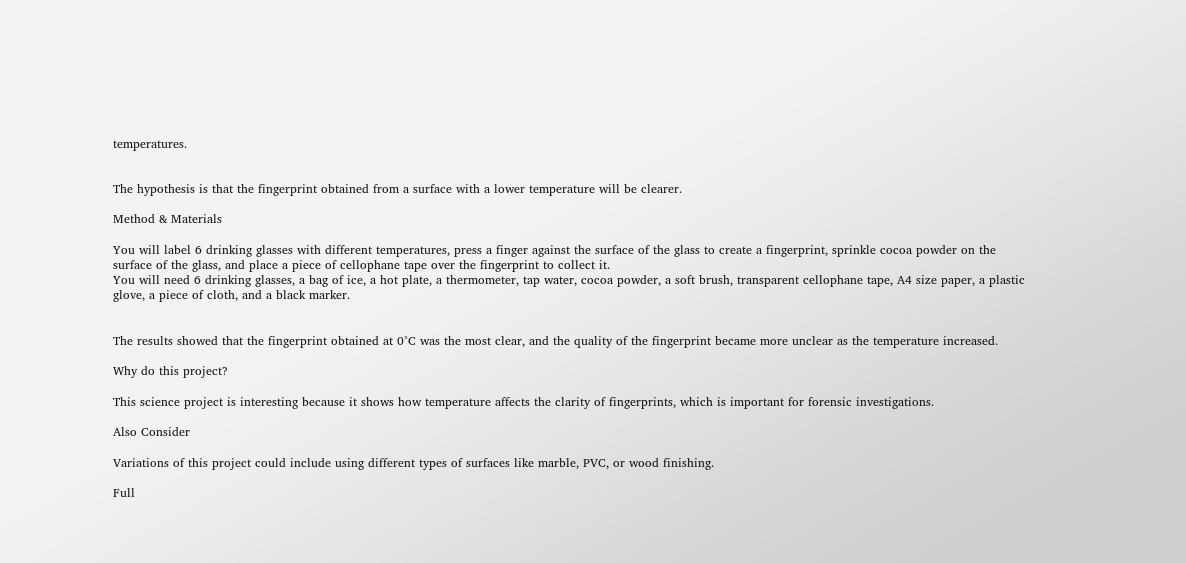temperatures.


The hypothesis is that the fingerprint obtained from a surface with a lower temperature will be clearer.

Method & Materials

You will label 6 drinking glasses with different temperatures, press a finger against the surface of the glass to create a fingerprint, sprinkle cocoa powder on the surface of the glass, and place a piece of cellophane tape over the fingerprint to collect it.
You will need 6 drinking glasses, a bag of ice, a hot plate, a thermometer, tap water, cocoa powder, a soft brush, transparent cellophane tape, A4 size paper, a plastic glove, a piece of cloth, and a black marker.


The results showed that the fingerprint obtained at 0°C was the most clear, and the quality of the fingerprint became more unclear as the temperature increased.

Why do this project?

This science project is interesting because it shows how temperature affects the clarity of fingerprints, which is important for forensic investigations.

Also Consider

Variations of this project could include using different types of surfaces like marble, PVC, or wood finishing.

Full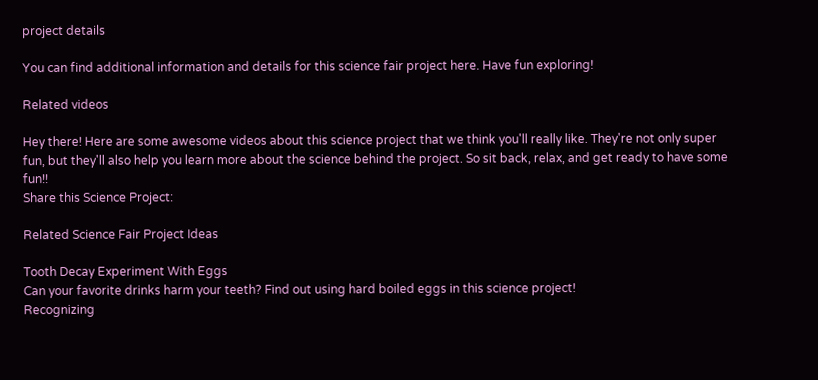project details

You can find additional information and details for this science fair project here. Have fun exploring!

Related videos

Hey there! Here are some awesome videos about this science project that we think you'll really like. They're not only super fun, but they'll also help you learn more about the science behind the project. So sit back, relax, and get ready to have some fun!!
Share this Science Project:

Related Science Fair Project Ideas

Tooth Decay Experiment With Eggs
Can your favorite drinks harm your teeth? Find out using hard boiled eggs in this science project!
Recognizing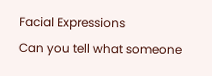Facial Expressions
Can you tell what someone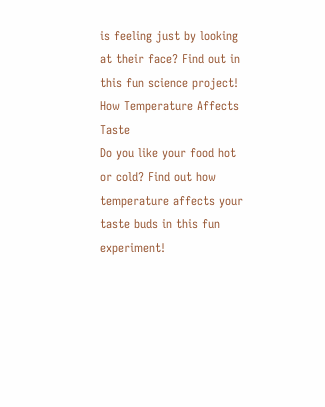is feeling just by looking at their face? Find out in this fun science project!
How Temperature Affects Taste
Do you like your food hot or cold? Find out how temperature affects your taste buds in this fun experiment!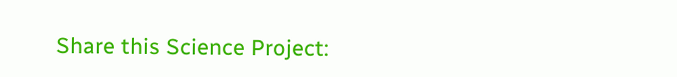Share this Science Project: